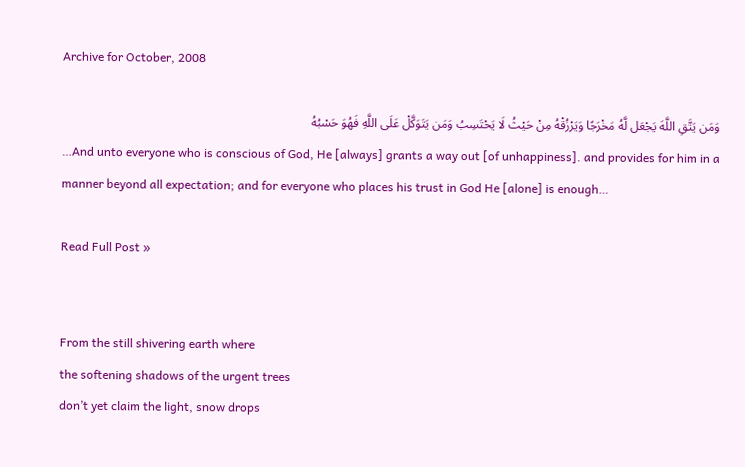Archive for October, 2008

وَمَن يَتَّقِ اللَّهَ يَجْعَل لَّهُ مَخْرَجًا وَيَرْزُقْهُ مِنْ حَيْثُ لَا يَحْتَسِبُ وَمَن يَتَوَكَّلْ عَلَى اللَّهِ فَهُوَ حَسْبُهُ
…And unto everyone who is conscious of God, He [always] grants a way out [of unhappiness]. and provides for him in a manner beyond all expectation; and for everyone who places his trust in God He [alone] is enough…

Read Full Post »


From the still shivering earth where
the softening shadows of the urgent trees
don’t yet claim the light, snow drops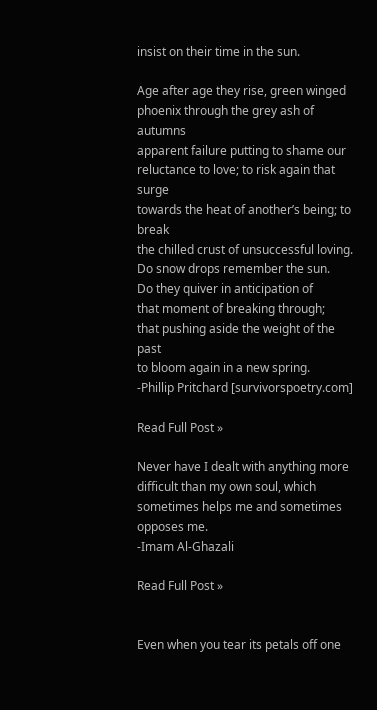insist on their time in the sun.

Age after age they rise, green winged
phoenix through the grey ash of autumns
apparent failure putting to shame our
reluctance to love; to risk again that surge
towards the heat of another’s being; to break
the chilled crust of unsuccessful loving.
Do snow drops remember the sun.
Do they quiver in anticipation of
that moment of breaking through;
that pushing aside the weight of the past
to bloom again in a new spring.
-Phillip Pritchard [survivorspoetry.com]

Read Full Post »

Never have I dealt with anything more difficult than my own soul, which sometimes helps me and sometimes opposes me.
-Imam Al-Ghazali

Read Full Post »


Even when you tear its petals off one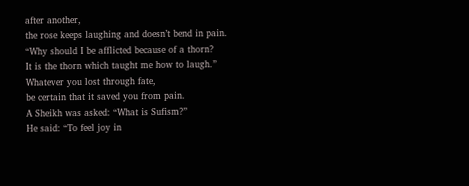after another,
the rose keeps laughing and doesn’t bend in pain.
“Why should I be afflicted because of a thorn?
It is the thorn which taught me how to laugh.”
Whatever you lost through fate,
be certain that it saved you from pain.
A Sheikh was asked: “What is Sufism?”
He said: “To feel joy in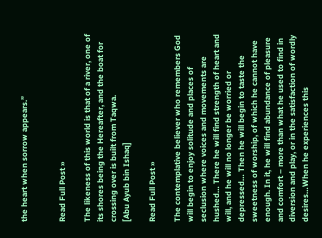the heart when sorrow appears.”


Read Full Post »

The likeness of this world is that of a river, one of its shores being the Hereafter, and the boat for crossing over is built from Taqwa.
[Abu Ayub bin Ishaq]

Read Full Post »

The contemplative believer who remembers God will begin to enjoy solitude and places of seclusion where voices and movements are hushed… There he will find strength of heart and will, and he will no longer be worried or depressed… Then he will begin to taste the sweetness of worship, of which he cannot have enough. In it, he will find abundance of pleasure and comfort – more than what he used to find in diversion and play, or in the satisfaction of wordly desires…When he experiences this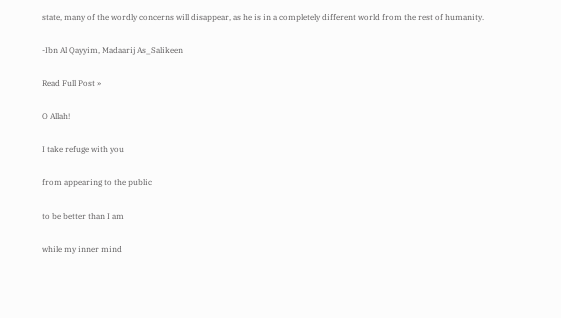state, many of the wordly concerns will disappear, as he is in a completely different world from the rest of humanity.

-Ibn Al Qayyim, Madaarij As_Salikeen

Read Full Post »

O Allah!

I take refuge with you

from appearing to the public

to be better than I am

while my inner mind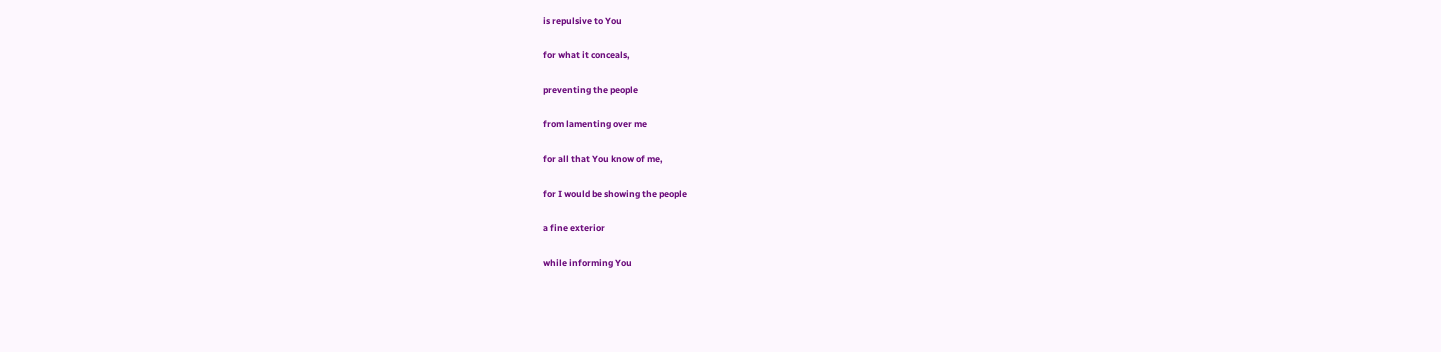is repulsive to You

for what it conceals,

preventing the people

from lamenting over me

for all that You know of me,

for I would be showing the people

a fine exterior

while informing You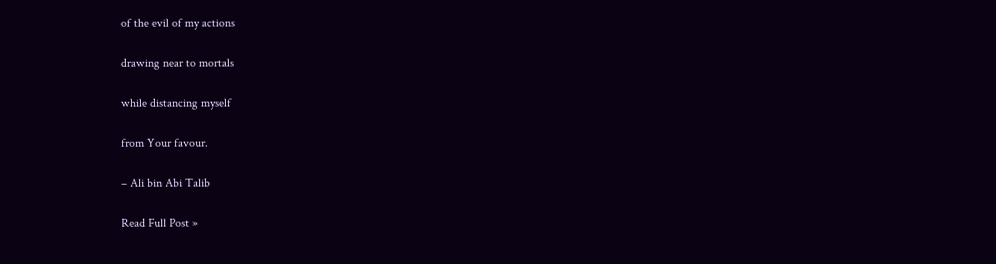of the evil of my actions

drawing near to mortals

while distancing myself

from Your favour.

– Ali bin Abi Talib

Read Full Post »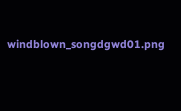windblown_songdgwd01.png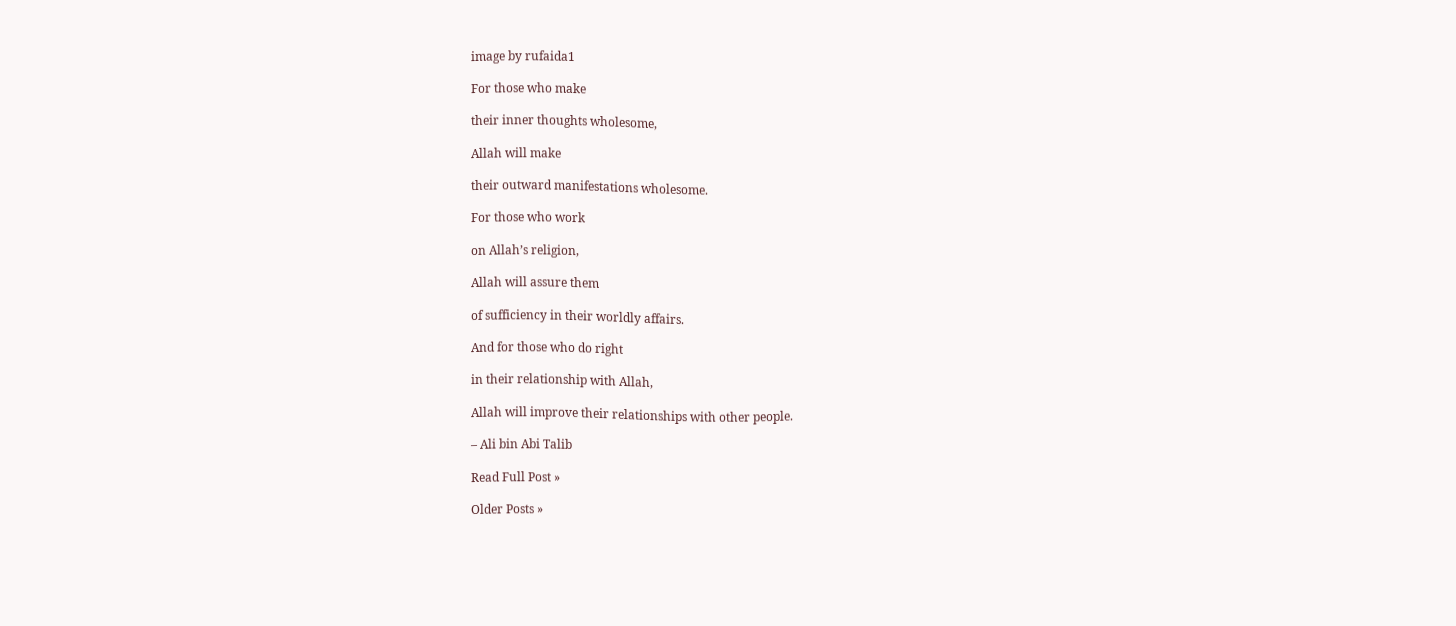image by rufaida1

For those who make

their inner thoughts wholesome,

Allah will make

their outward manifestations wholesome.

For those who work

on Allah’s religion,

Allah will assure them

of sufficiency in their worldly affairs.

And for those who do right

in their relationship with Allah,

Allah will improve their relationships with other people.

– Ali bin Abi Talib

Read Full Post »

Older Posts »